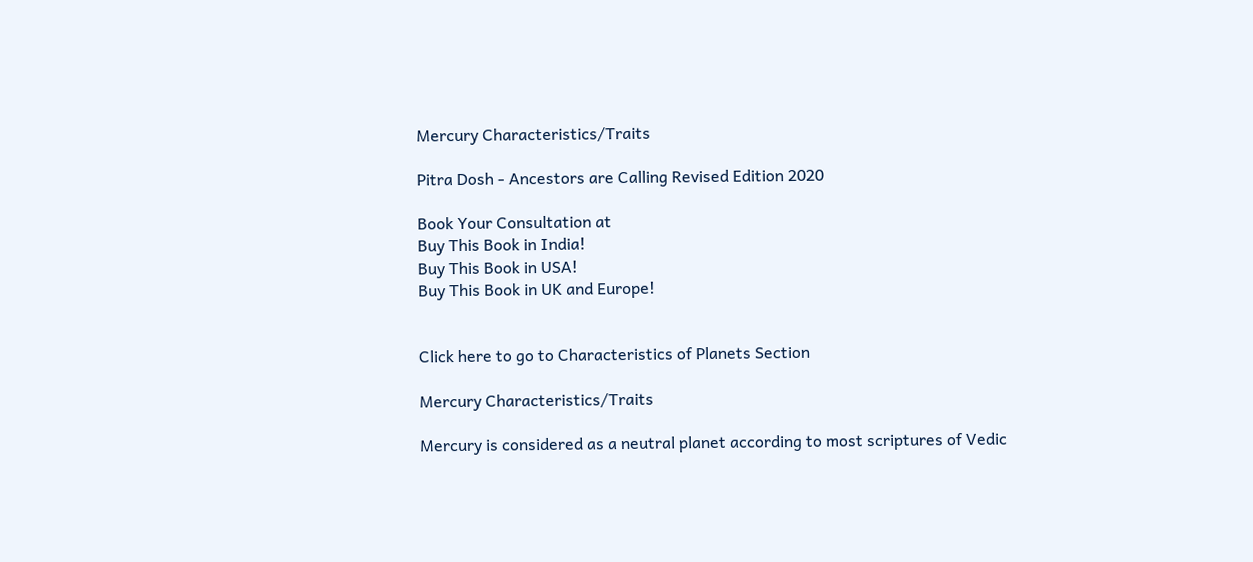Mercury Characteristics/Traits

Pitra Dosh - Ancestors are Calling Revised Edition 2020

Book Your Consultation at
Buy This Book in India!
Buy This Book in USA!
Buy This Book in UK and Europe!


Click here to go to Characteristics of Planets Section

Mercury Characteristics/Traits

Mercury is considered as a neutral planet according to most scriptures of Vedic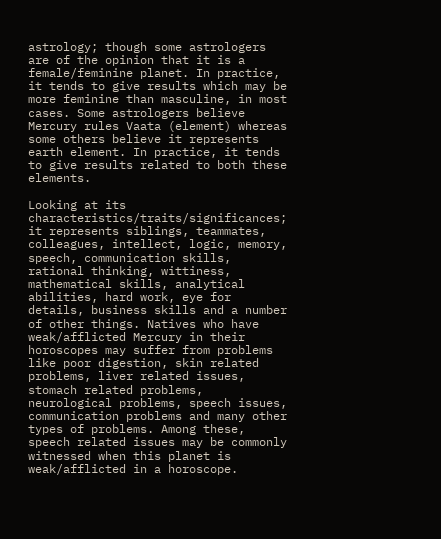astrology; though some astrologers are of the opinion that it is a female/feminine planet. In practice, it tends to give results which may be more feminine than masculine, in most cases. Some astrologers believe Mercury rules Vaata (element) whereas some others believe it represents earth element. In practice, it tends to give results related to both these elements.

Looking at its characteristics/traits/significances; it represents siblings, teammates, colleagues, intellect, logic, memory, speech, communication skills, rational thinking, wittiness, mathematical skills, analytical abilities, hard work, eye for details, business skills and a number of other things. Natives who have weak/afflicted Mercury in their horoscopes may suffer from problems like poor digestion, skin related problems, liver related issues, stomach related problems, neurological problems, speech issues, communication problems and many other types of problems. Among these, speech related issues may be commonly witnessed when this planet is weak/afflicted in a horoscope.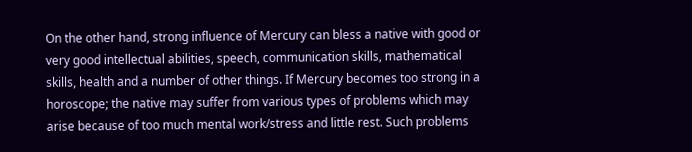On the other hand, strong influence of Mercury can bless a native with good or very good intellectual abilities, speech, communication skills, mathematical skills, health and a number of other things. If Mercury becomes too strong in a horoscope; the native may suffer from various types of problems which may arise because of too much mental work/stress and little rest. Such problems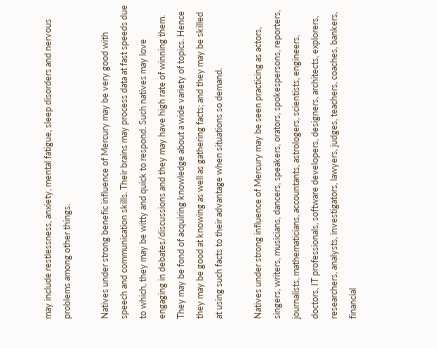may include restlessness, anxiety, mental fatigue, sleep disorders and nervous problems among other things.

Natives under strong benefic influence of Mercury may be very good with speech and communication skills. Their brains may process data at fast speeds due to which, they may be witty and quick to respond. Such natives may love engaging in debates/discussions and they may have high rate of winning them. They may be fond of acquiring knowledge about a wide variety of topics. Hence they may be good at knowing as well as gathering facts; and they may be skilled at using such facts to their advantage when situations so demand.

Natives under strong influence of Mercury may be seen practicing as actors, singers, writers, musicians, dancers, speakers, orators, spokespersons, reporters, journalists, mathematicians, accountants, astrologers, scientists, engineers, doctors, IT professionals, software developers, designers, architects, explorers, researchers, analysts, investigators, lawyers, judges, teachers, coaches, bankers, financial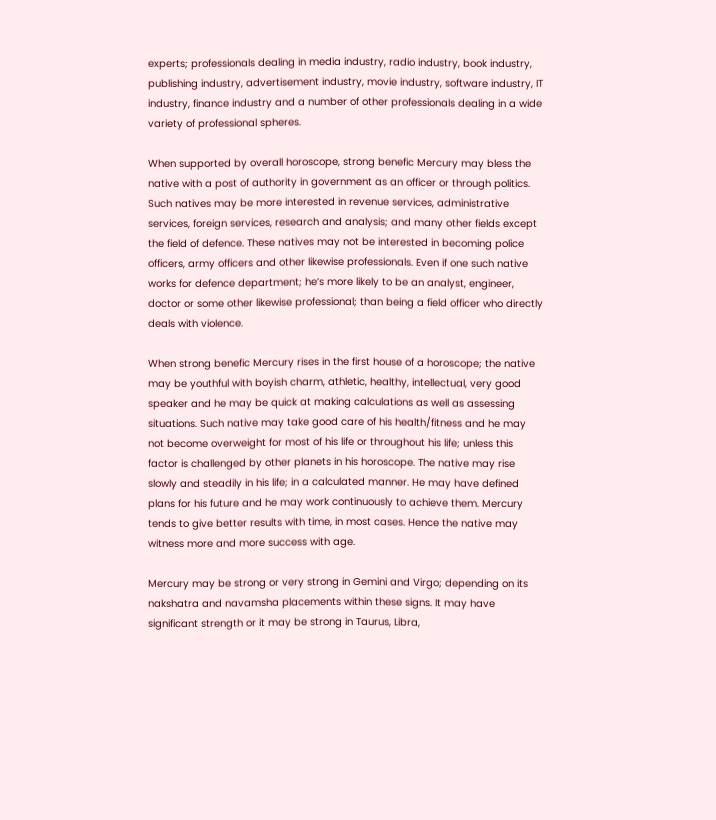experts; professionals dealing in media industry, radio industry, book industry, publishing industry, advertisement industry, movie industry, software industry, IT industry, finance industry and a number of other professionals dealing in a wide variety of professional spheres.

When supported by overall horoscope, strong benefic Mercury may bless the native with a post of authority in government as an officer or through politics. Such natives may be more interested in revenue services, administrative services, foreign services, research and analysis; and many other fields except the field of defence. These natives may not be interested in becoming police officers, army officers and other likewise professionals. Even if one such native works for defence department; he’s more likely to be an analyst, engineer, doctor or some other likewise professional; than being a field officer who directly deals with violence.

When strong benefic Mercury rises in the first house of a horoscope; the native may be youthful with boyish charm, athletic, healthy, intellectual, very good speaker and he may be quick at making calculations as well as assessing situations. Such native may take good care of his health/fitness and he may not become overweight for most of his life or throughout his life; unless this factor is challenged by other planets in his horoscope. The native may rise slowly and steadily in his life; in a calculated manner. He may have defined plans for his future and he may work continuously to achieve them. Mercury tends to give better results with time, in most cases. Hence the native may witness more and more success with age.

Mercury may be strong or very strong in Gemini and Virgo; depending on its nakshatra and navamsha placements within these signs. It may have significant strength or it may be strong in Taurus, Libra,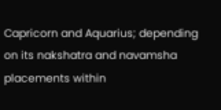Capricorn and Aquarius; depending on its nakshatra and navamsha placements within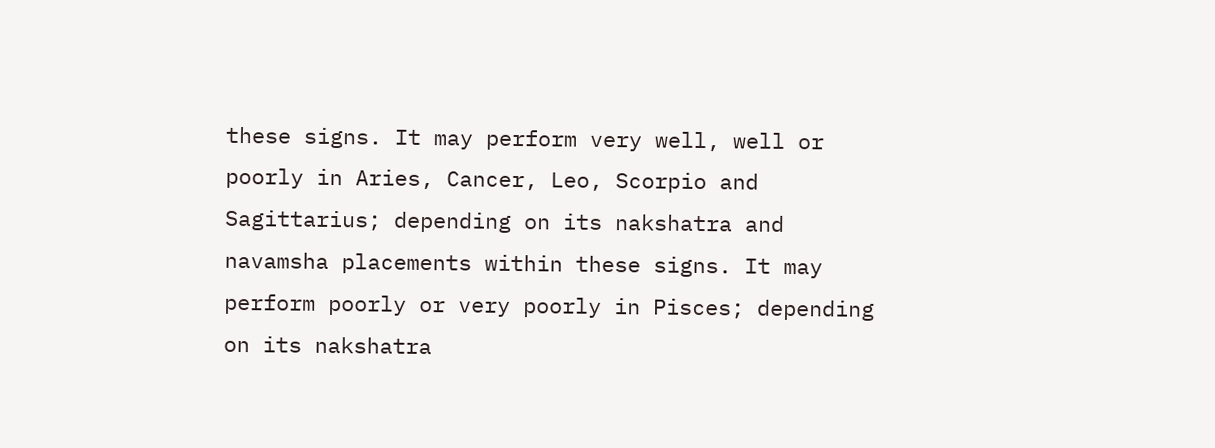these signs. It may perform very well, well or poorly in Aries, Cancer, Leo, Scorpio and Sagittarius; depending on its nakshatra and navamsha placements within these signs. It may perform poorly or very poorly in Pisces; depending on its nakshatra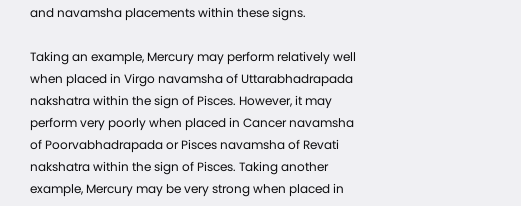and navamsha placements within these signs.

Taking an example, Mercury may perform relatively well when placed in Virgo navamsha of Uttarabhadrapada nakshatra within the sign of Pisces. However, it may perform very poorly when placed in Cancer navamsha of Poorvabhadrapada or Pisces navamsha of Revati nakshatra within the sign of Pisces. Taking another example, Mercury may be very strong when placed in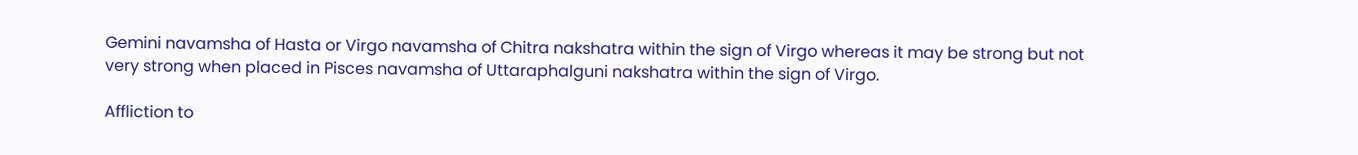Gemini navamsha of Hasta or Virgo navamsha of Chitra nakshatra within the sign of Virgo whereas it may be strong but not very strong when placed in Pisces navamsha of Uttaraphalguni nakshatra within the sign of Virgo.

Affliction to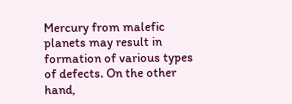Mercury from malefic planets may result in formation of various types of defects. On the other hand,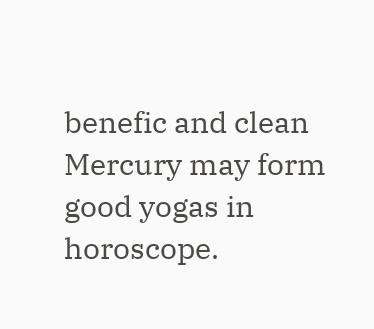benefic and clean Mercury may form good yogas in horoscope.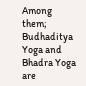Among them; Budhaditya Yoga and Bhadra Yoga are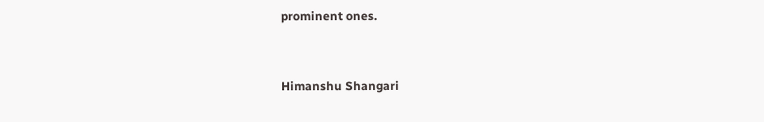prominent ones.


Himanshu Shangari